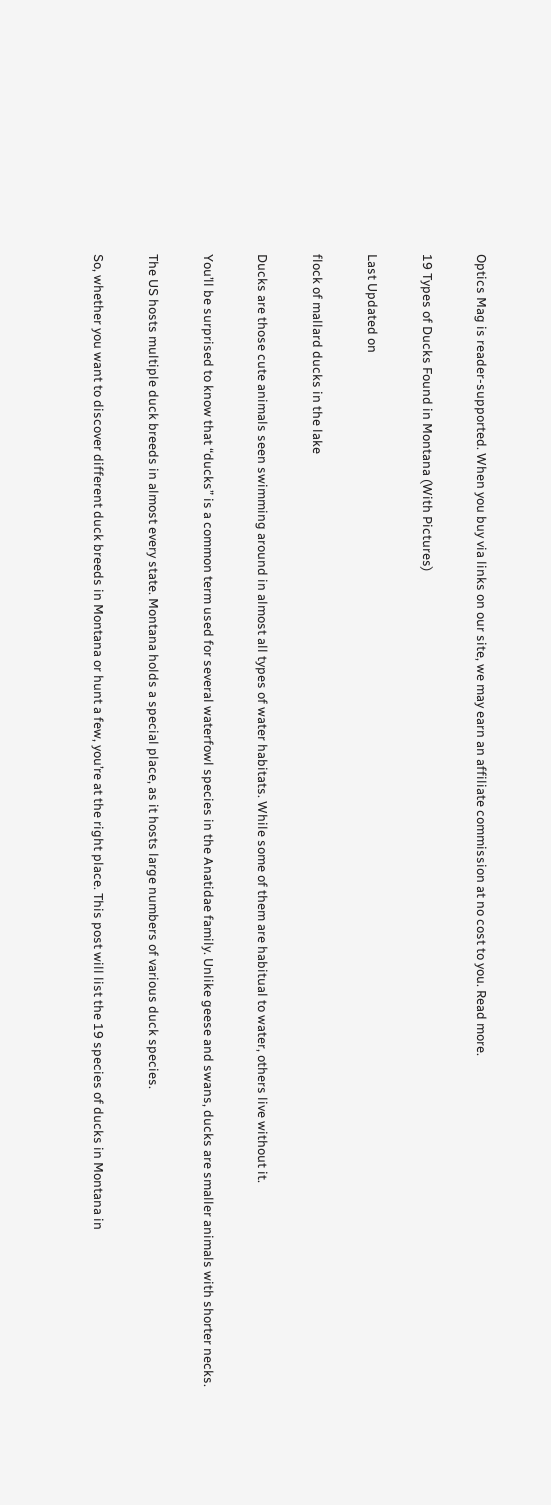Optics Mag is reader-supported. When you buy via links on our site, we may earn an affiliate commission at no cost to you. Read more.

19 Types of Ducks Found in Montana (With Pictures)

Last Updated on

flock of mallard ducks in the lake

Ducks are those cute animals seen swimming around in almost all types of water habitats. While some of them are habitual to water, others live without it.

You’ll be surprised to know that “ducks” is a common term used for several waterfowl species in the Anatidae family. Unlike geese and swans, ducks are smaller animals with shorter necks.

The US hosts multiple duck breeds in almost every state. Montana holds a special place, as it hosts large numbers of various duck species.

So, whether you want to discover different duck breeds in Montana or hunt a few, you’re at the right place. This post will list the 19 species of ducks in Montana in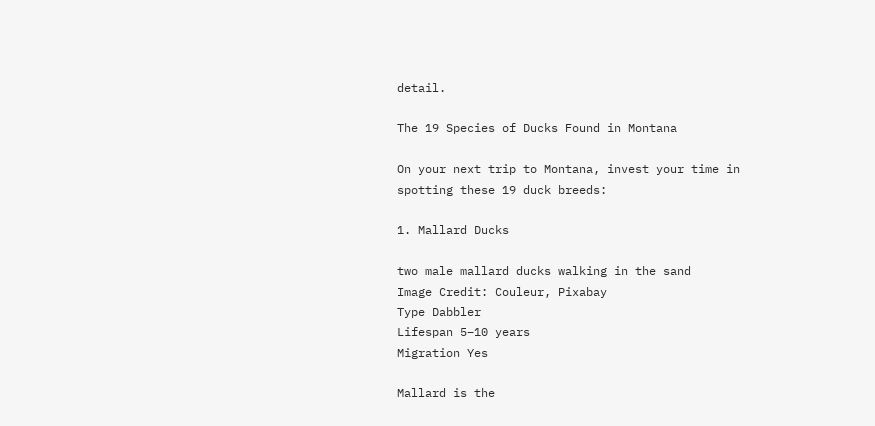detail.

The 19 Species of Ducks Found in Montana

On your next trip to Montana, invest your time in spotting these 19 duck breeds:

1. Mallard Ducks

two male mallard ducks walking in the sand
Image Credit: Couleur, Pixabay
Type Dabbler
Lifespan 5–10 years
Migration Yes

Mallard is the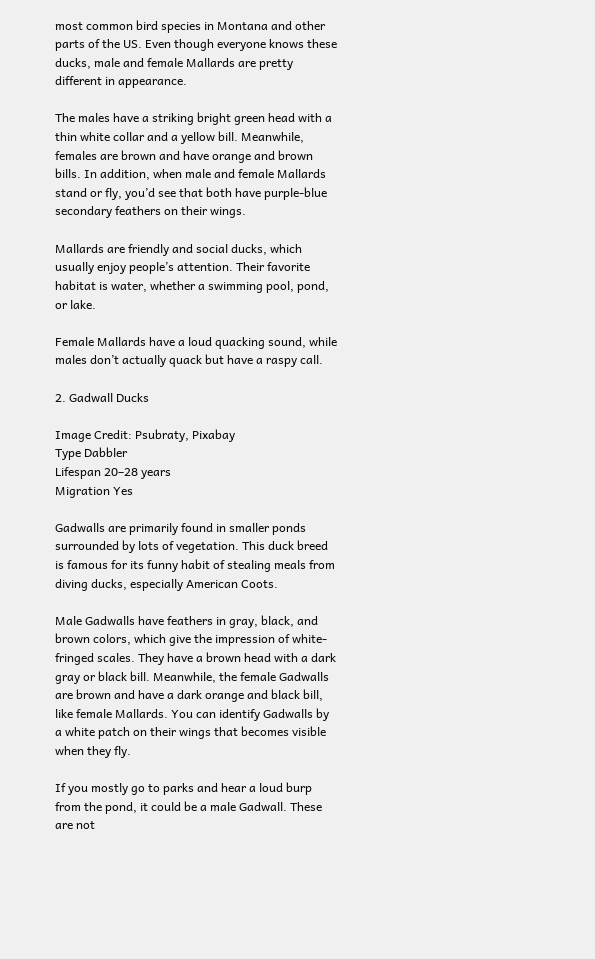most common bird species in Montana and other parts of the US. Even though everyone knows these ducks, male and female Mallards are pretty different in appearance.

The males have a striking bright green head with a thin white collar and a yellow bill. Meanwhile, females are brown and have orange and brown bills. In addition, when male and female Mallards stand or fly, you’d see that both have purple-blue secondary feathers on their wings.

Mallards are friendly and social ducks, which usually enjoy people’s attention. Their favorite habitat is water, whether a swimming pool, pond, or lake.

Female Mallards have a loud quacking sound, while males don’t actually quack but have a raspy call.

2. Gadwall Ducks

Image Credit: Psubraty, Pixabay
Type Dabbler
Lifespan 20–28 years
Migration Yes

Gadwalls are primarily found in smaller ponds surrounded by lots of vegetation. This duck breed is famous for its funny habit of stealing meals from diving ducks, especially American Coots.

Male Gadwalls have feathers in gray, black, and brown colors, which give the impression of white-fringed scales. They have a brown head with a dark gray or black bill. Meanwhile, the female Gadwalls are brown and have a dark orange and black bill, like female Mallards. You can identify Gadwalls by a white patch on their wings that becomes visible when they fly.

If you mostly go to parks and hear a loud burp from the pond, it could be a male Gadwall. These are not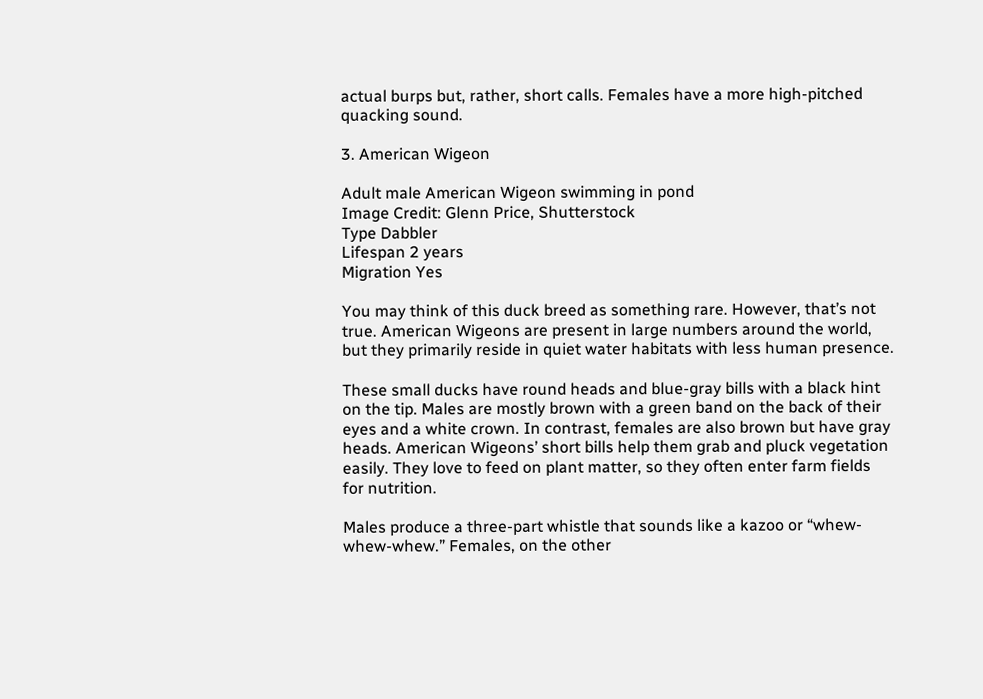actual burps but, rather, short calls. Females have a more high-pitched quacking sound.

3. American Wigeon

Adult male American Wigeon swimming in pond
Image Credit: Glenn Price, Shutterstock
Type Dabbler
Lifespan 2 years
Migration Yes

You may think of this duck breed as something rare. However, that’s not true. American Wigeons are present in large numbers around the world, but they primarily reside in quiet water habitats with less human presence.

These small ducks have round heads and blue-gray bills with a black hint on the tip. Males are mostly brown with a green band on the back of their eyes and a white crown. In contrast, females are also brown but have gray heads. American Wigeons’ short bills help them grab and pluck vegetation easily. They love to feed on plant matter, so they often enter farm fields for nutrition.

Males produce a three-part whistle that sounds like a kazoo or “whew-whew-whew.” Females, on the other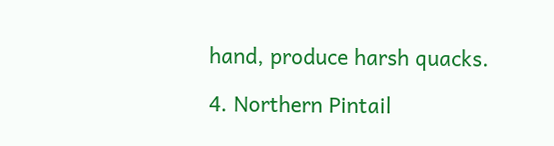hand, produce harsh quacks.

4. Northern Pintail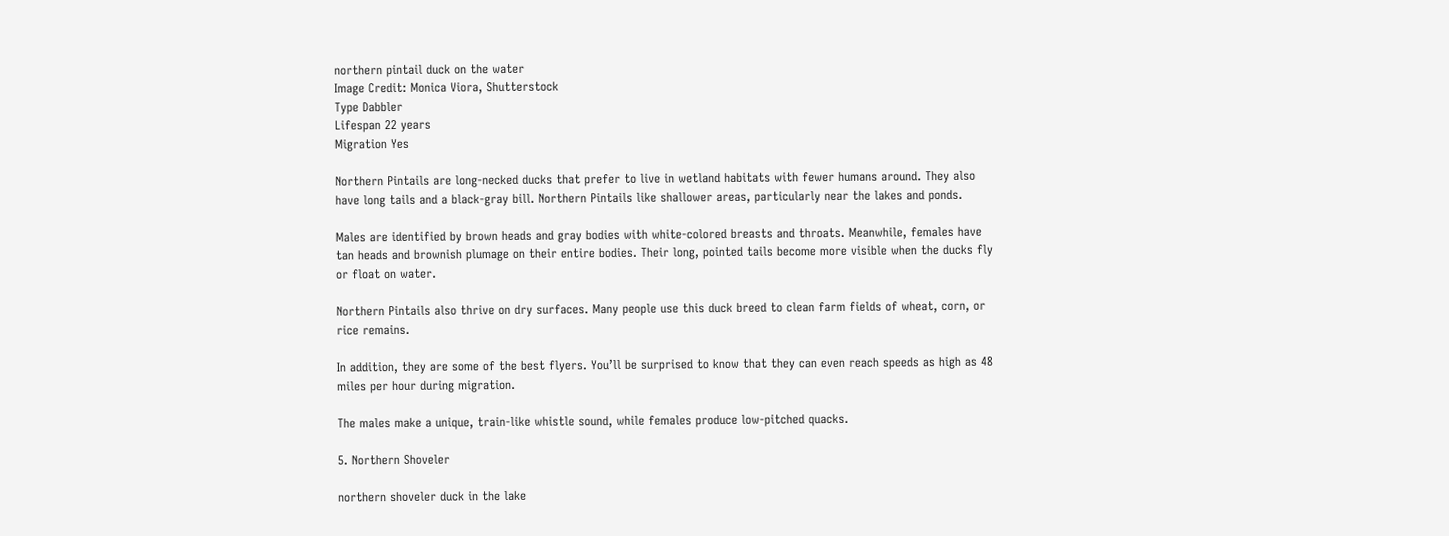northern pintail duck on the water
Image Credit: Monica Viora, Shutterstock
Type Dabbler
Lifespan 22 years
Migration Yes

Northern Pintails are long-necked ducks that prefer to live in wetland habitats with fewer humans around. They also have long tails and a black-gray bill. Northern Pintails like shallower areas, particularly near the lakes and ponds.

Males are identified by brown heads and gray bodies with white-colored breasts and throats. Meanwhile, females have tan heads and brownish plumage on their entire bodies. Their long, pointed tails become more visible when the ducks fly or float on water.

Northern Pintails also thrive on dry surfaces. Many people use this duck breed to clean farm fields of wheat, corn, or rice remains.

In addition, they are some of the best flyers. You’ll be surprised to know that they can even reach speeds as high as 48 miles per hour during migration.

The males make a unique, train-like whistle sound, while females produce low-pitched quacks.

5. Northern Shoveler

northern shoveler duck in the lake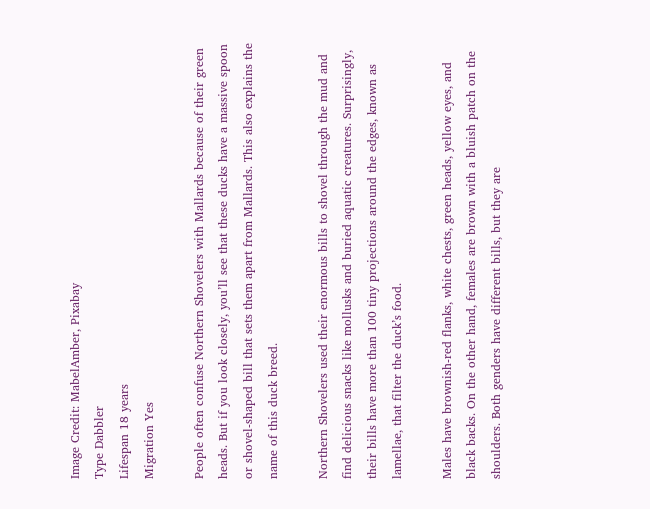Image Credit: MabelAmber, Pixabay
Type Dabbler
Lifespan 18 years
Migration Yes

People often confuse Northern Shovelers with Mallards because of their green heads. But if you look closely, you’ll see that these ducks have a massive spoon or shovel-shaped bill that sets them apart from Mallards. This also explains the name of this duck breed.

Northern Shovelers used their enormous bills to shovel through the mud and find delicious snacks like mollusks and buried aquatic creatures. Surprisingly, their bills have more than 100 tiny projections around the edges, known as lamellae, that filter the duck’s food.

Males have brownish-red flanks, white chests, green heads, yellow eyes, and black backs. On the other hand, females are brown with a bluish patch on the shoulders. Both genders have different bills, but they are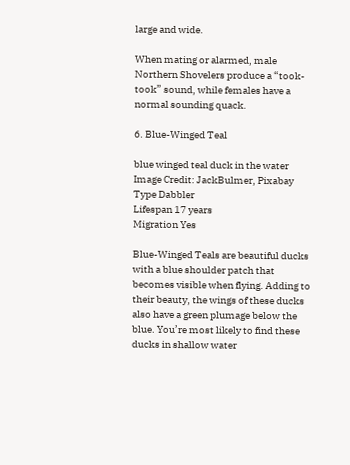large and wide.

When mating or alarmed, male Northern Shovelers produce a “took-took” sound, while females have a normal sounding quack.

6. Blue-Winged Teal

blue winged teal duck in the water
Image Credit: JackBulmer, Pixabay
Type Dabbler
Lifespan 17 years
Migration Yes

Blue-Winged Teals are beautiful ducks with a blue shoulder patch that becomes visible when flying. Adding to their beauty, the wings of these ducks also have a green plumage below the blue. You’re most likely to find these ducks in shallow water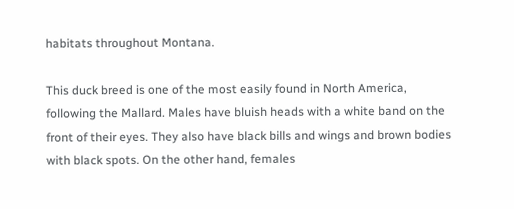habitats throughout Montana.

This duck breed is one of the most easily found in North America, following the Mallard. Males have bluish heads with a white band on the front of their eyes. They also have black bills and wings and brown bodies with black spots. On the other hand, females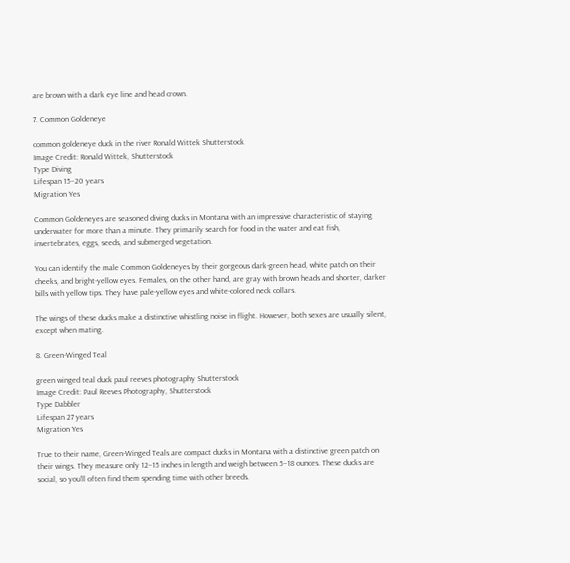are brown with a dark eye line and head crown.

7. Common Goldeneye

common goldeneye duck in the river Ronald Wittek Shutterstock
Image Credit: Ronald Wittek, Shutterstock
Type Diving
Lifespan 15–20 years
Migration Yes

Common Goldeneyes are seasoned diving ducks in Montana with an impressive characteristic of staying underwater for more than a minute. They primarily search for food in the water and eat fish, invertebrates, eggs, seeds, and submerged vegetation.

You can identify the male Common Goldeneyes by their gorgeous dark-green head, white patch on their cheeks, and bright-yellow eyes. Females, on the other hand, are gray with brown heads and shorter, darker bills with yellow tips. They have pale-yellow eyes and white-colored neck collars.

The wings of these ducks make a distinctive whistling noise in flight. However, both sexes are usually silent, except when mating.

8. Green-Winged Teal

green winged teal duck paul reeves photography Shutterstock
Image Credit: Paul Reeves Photography, Shutterstock
Type Dabbler
Lifespan 27 years
Migration Yes

True to their name, Green-Winged Teals are compact ducks in Montana with a distinctive green patch on their wings. They measure only 12–15 inches in length and weigh between 5–18 ounces. These ducks are social, so you’ll often find them spending time with other breeds.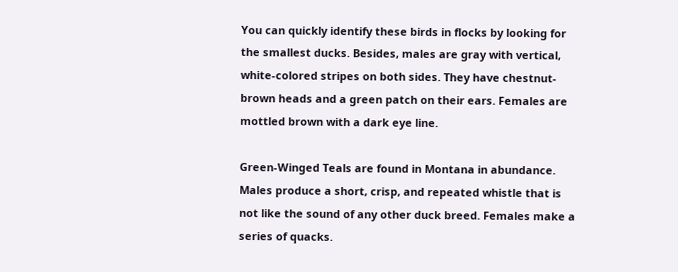You can quickly identify these birds in flocks by looking for the smallest ducks. Besides, males are gray with vertical, white-colored stripes on both sides. They have chestnut-brown heads and a green patch on their ears. Females are mottled brown with a dark eye line.

Green-Winged Teals are found in Montana in abundance. Males produce a short, crisp, and repeated whistle that is not like the sound of any other duck breed. Females make a series of quacks.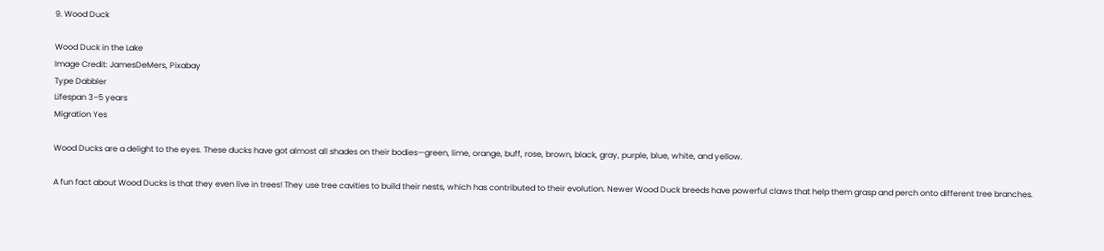9. Wood Duck

Wood Duck in the Lake
Image Credit: JamesDeMers, Pixabay
Type Dabbler
Lifespan 3–5 years
Migration Yes

Wood Ducks are a delight to the eyes. These ducks have got almost all shades on their bodies—green, lime, orange, buff, rose, brown, black, gray, purple, blue, white, and yellow.

A fun fact about Wood Ducks is that they even live in trees! They use tree cavities to build their nests, which has contributed to their evolution. Newer Wood Duck breeds have powerful claws that help them grasp and perch onto different tree branches.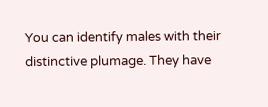You can identify males with their distinctive plumage. They have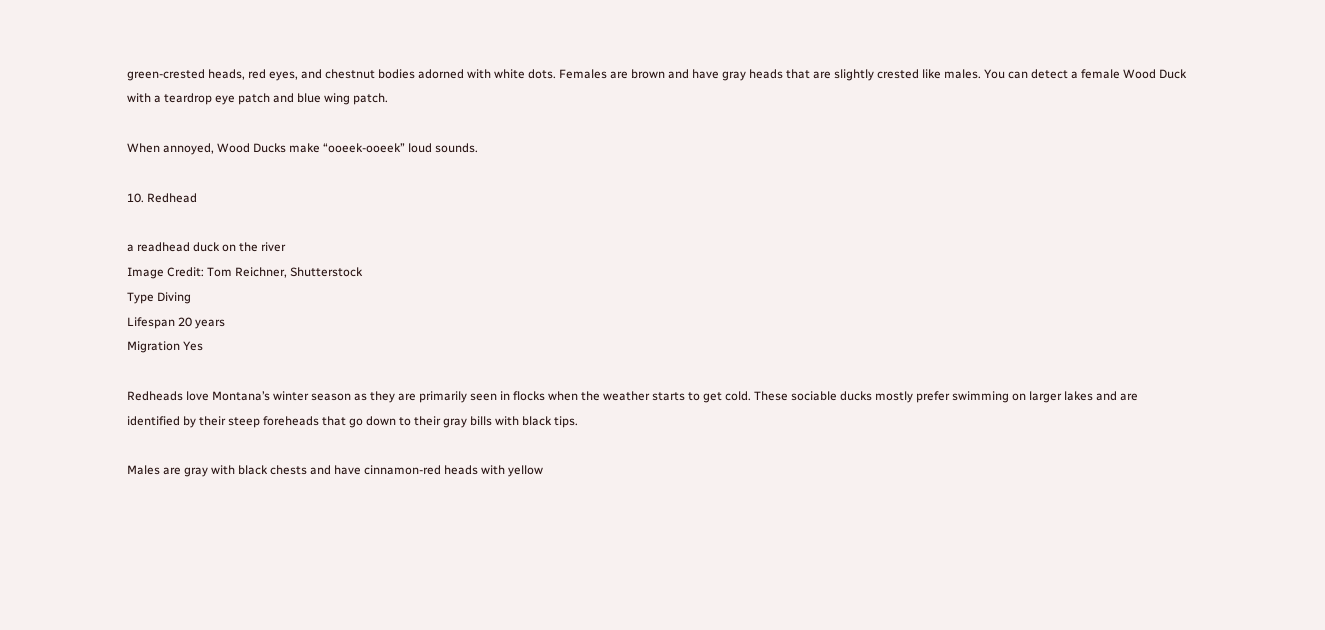green-crested heads, red eyes, and chestnut bodies adorned with white dots. Females are brown and have gray heads that are slightly crested like males. You can detect a female Wood Duck with a teardrop eye patch and blue wing patch.

When annoyed, Wood Ducks make “ooeek-ooeek” loud sounds.

10. Redhead

a readhead duck on the river
Image Credit: Tom Reichner, Shutterstock
Type Diving
Lifespan 20 years
Migration Yes

Redheads love Montana’s winter season as they are primarily seen in flocks when the weather starts to get cold. These sociable ducks mostly prefer swimming on larger lakes and are identified by their steep foreheads that go down to their gray bills with black tips.

Males are gray with black chests and have cinnamon-red heads with yellow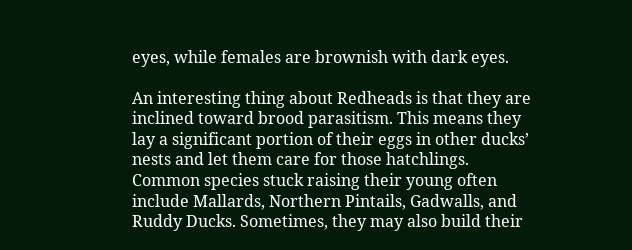eyes, while females are brownish with dark eyes.

An interesting thing about Redheads is that they are inclined toward brood parasitism. This means they lay a significant portion of their eggs in other ducks’ nests and let them care for those hatchlings. Common species stuck raising their young often include Mallards, Northern Pintails, Gadwalls, and Ruddy Ducks. Sometimes, they may also build their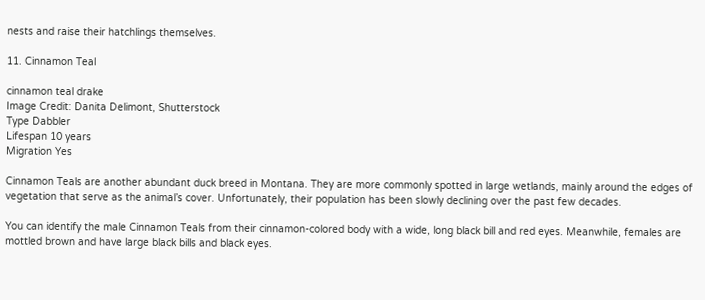nests and raise their hatchlings themselves.

11. Cinnamon Teal

cinnamon teal drake
Image Credit: Danita Delimont, Shutterstock
Type Dabbler
Lifespan 10 years
Migration Yes

Cinnamon Teals are another abundant duck breed in Montana. They are more commonly spotted in large wetlands, mainly around the edges of vegetation that serve as the animal’s cover. Unfortunately, their population has been slowly declining over the past few decades.

You can identify the male Cinnamon Teals from their cinnamon-colored body with a wide, long black bill and red eyes. Meanwhile, females are mottled brown and have large black bills and black eyes.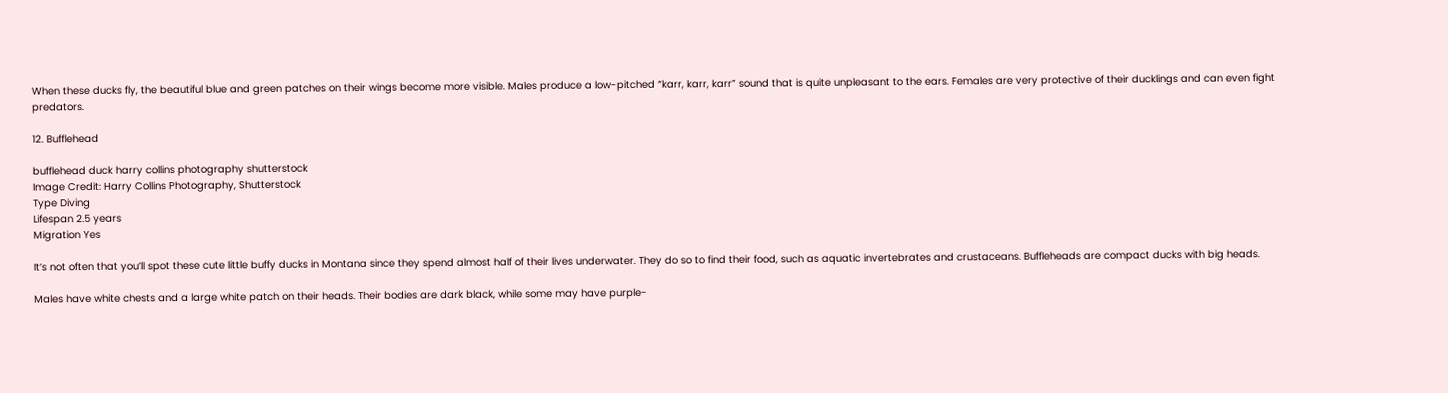When these ducks fly, the beautiful blue and green patches on their wings become more visible. Males produce a low-pitched “karr, karr, karr” sound that is quite unpleasant to the ears. Females are very protective of their ducklings and can even fight predators.

12. Bufflehead

bufflehead duck harry collins photography shutterstock
Image Credit: Harry Collins Photography, Shutterstock
Type Diving
Lifespan 2.5 years
Migration Yes

It’s not often that you’ll spot these cute little buffy ducks in Montana since they spend almost half of their lives underwater. They do so to find their food, such as aquatic invertebrates and crustaceans. Buffleheads are compact ducks with big heads.

Males have white chests and a large white patch on their heads. Their bodies are dark black, while some may have purple-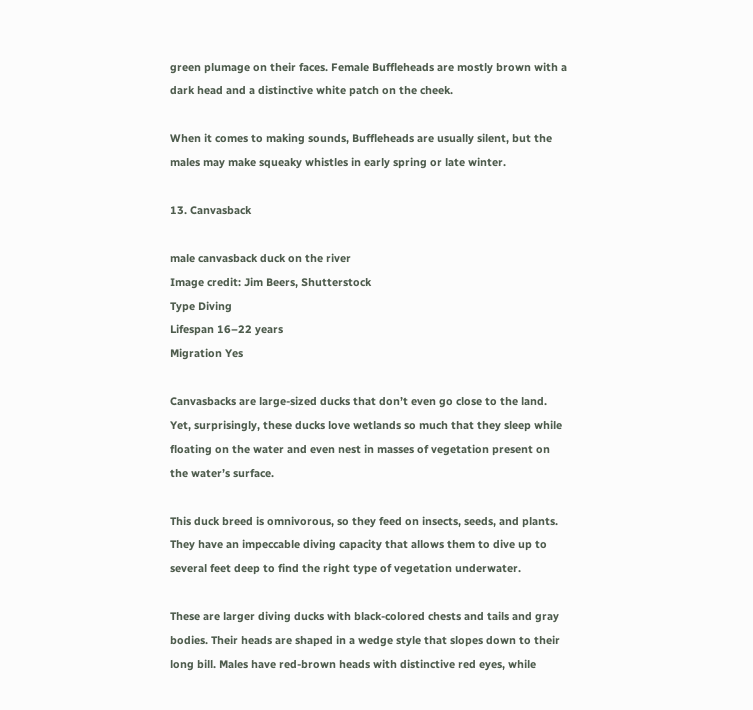green plumage on their faces. Female Buffleheads are mostly brown with a dark head and a distinctive white patch on the cheek.

When it comes to making sounds, Buffleheads are usually silent, but the males may make squeaky whistles in early spring or late winter.

13. Canvasback

male canvasback duck on the river
Image credit: Jim Beers, Shutterstock
Type Diving
Lifespan 16–22 years
Migration Yes

Canvasbacks are large-sized ducks that don’t even go close to the land. Yet, surprisingly, these ducks love wetlands so much that they sleep while floating on the water and even nest in masses of vegetation present on the water’s surface.

This duck breed is omnivorous, so they feed on insects, seeds, and plants. They have an impeccable diving capacity that allows them to dive up to several feet deep to find the right type of vegetation underwater.

These are larger diving ducks with black-colored chests and tails and gray bodies. Their heads are shaped in a wedge style that slopes down to their long bill. Males have red-brown heads with distinctive red eyes, while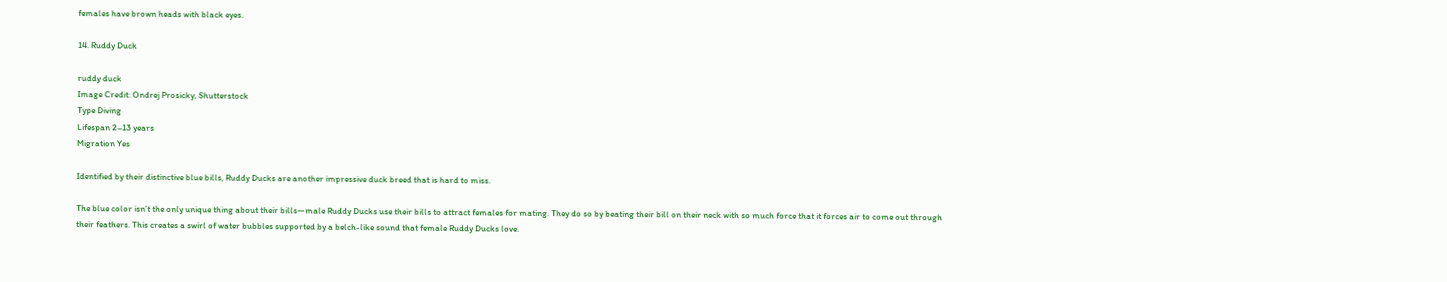females have brown heads with black eyes.

14. Ruddy Duck

ruddy duck
Image Credit: Ondrej Prosicky, Shutterstock
Type Diving
Lifespan 2–13 years
Migration Yes

Identified by their distinctive blue bills, Ruddy Ducks are another impressive duck breed that is hard to miss.

The blue color isn’t the only unique thing about their bills—male Ruddy Ducks use their bills to attract females for mating. They do so by beating their bill on their neck with so much force that it forces air to come out through their feathers. This creates a swirl of water bubbles supported by a belch-like sound that female Ruddy Ducks love.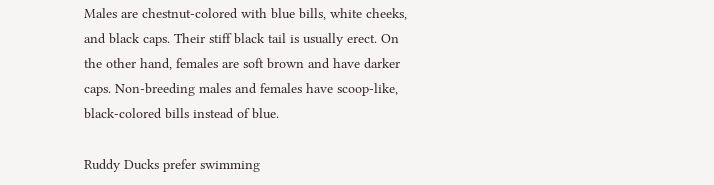Males are chestnut-colored with blue bills, white cheeks, and black caps. Their stiff black tail is usually erect. On the other hand, females are soft brown and have darker caps. Non-breeding males and females have scoop-like, black-colored bills instead of blue.

Ruddy Ducks prefer swimming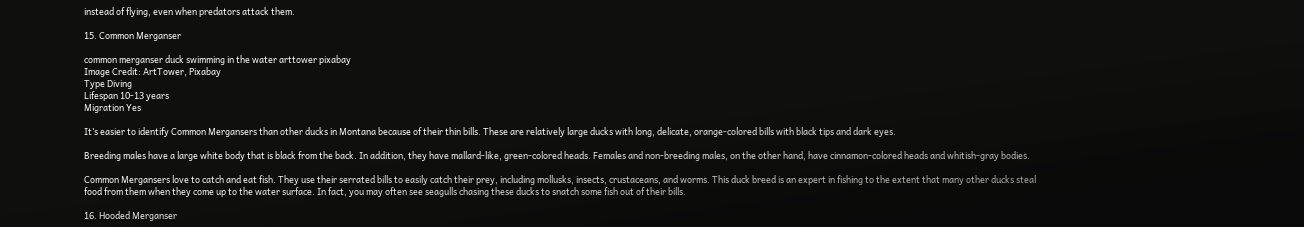instead of flying, even when predators attack them.

15. Common Merganser

common merganser duck swimming in the water arttower pixabay
Image Credit: ArtTower, Pixabay
Type Diving
Lifespan 10-13 years
Migration Yes

It’s easier to identify Common Mergansers than other ducks in Montana because of their thin bills. These are relatively large ducks with long, delicate, orange-colored bills with black tips and dark eyes.

Breeding males have a large white body that is black from the back. In addition, they have mallard-like, green-colored heads. Females and non-breeding males, on the other hand, have cinnamon-colored heads and whitish-gray bodies.

Common Mergansers love to catch and eat fish. They use their serrated bills to easily catch their prey, including mollusks, insects, crustaceans, and worms. This duck breed is an expert in fishing to the extent that many other ducks steal food from them when they come up to the water surface. In fact, you may often see seagulls chasing these ducks to snatch some fish out of their bills.

16. Hooded Merganser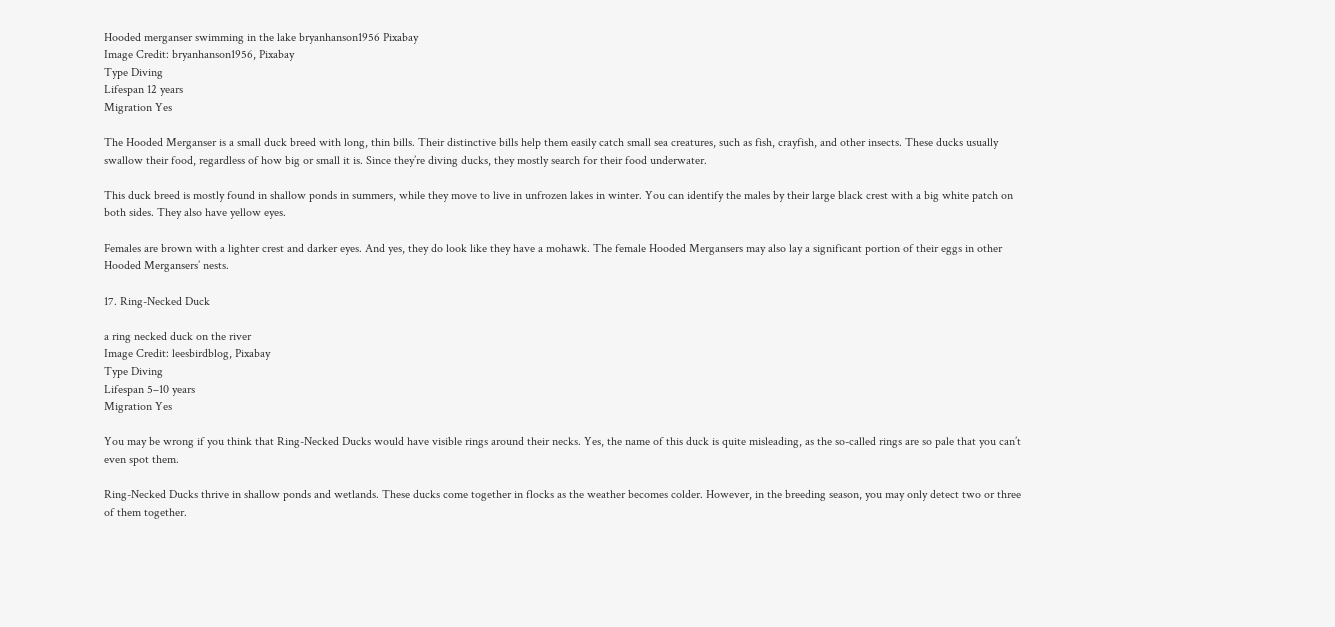Hooded merganser swimming in the lake bryanhanson1956 Pixabay
Image Credit: bryanhanson1956, Pixabay
Type Diving
Lifespan 12 years
Migration Yes

The Hooded Merganser is a small duck breed with long, thin bills. Their distinctive bills help them easily catch small sea creatures, such as fish, crayfish, and other insects. These ducks usually swallow their food, regardless of how big or small it is. Since they’re diving ducks, they mostly search for their food underwater.

This duck breed is mostly found in shallow ponds in summers, while they move to live in unfrozen lakes in winter. You can identify the males by their large black crest with a big white patch on both sides. They also have yellow eyes.

Females are brown with a lighter crest and darker eyes. And yes, they do look like they have a mohawk. The female Hooded Mergansers may also lay a significant portion of their eggs in other Hooded Mergansers’ nests.

17. Ring-Necked Duck

a ring necked duck on the river
Image Credit: leesbirdblog, Pixabay
Type Diving
Lifespan 5–10 years
Migration Yes

You may be wrong if you think that Ring-Necked Ducks would have visible rings around their necks. Yes, the name of this duck is quite misleading, as the so-called rings are so pale that you can’t even spot them.

Ring-Necked Ducks thrive in shallow ponds and wetlands. These ducks come together in flocks as the weather becomes colder. However, in the breeding season, you may only detect two or three of them together.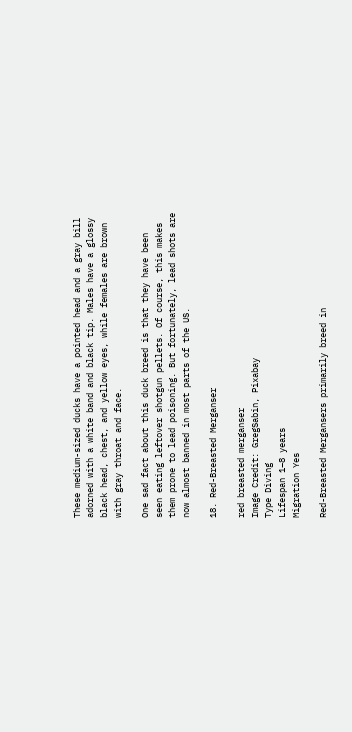These medium-sized ducks have a pointed head and a gray bill adorned with a white band and black tip. Males have a glossy black head, chest, and yellow eyes, while females are brown with gray throat and face.

One sad fact about this duck breed is that they have been seen eating leftover shotgun pellets. Of course, this makes them prone to lead poisoning. But fortunately, lead shots are now almost banned in most parts of the US.

18. Red-Breasted Merganser

red breasted merganser
Image Credit: GregSabin, Pixabay
Type Diving
Lifespan 1–8 years
Migration Yes

Red-Breasted Mergansers primarily breed in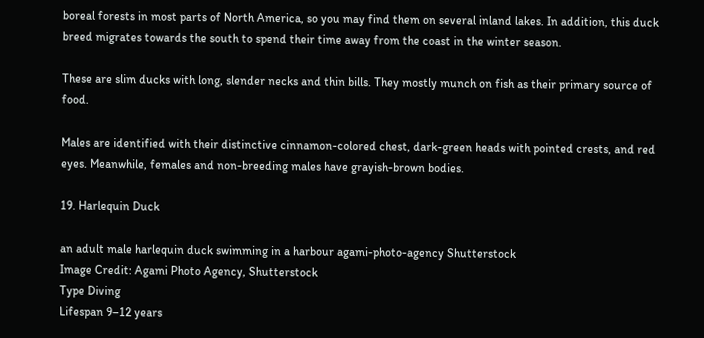boreal forests in most parts of North America, so you may find them on several inland lakes. In addition, this duck breed migrates towards the south to spend their time away from the coast in the winter season.

These are slim ducks with long, slender necks and thin bills. They mostly munch on fish as their primary source of food.

Males are identified with their distinctive cinnamon-colored chest, dark-green heads with pointed crests, and red eyes. Meanwhile, females and non-breeding males have grayish-brown bodies.

19. Harlequin Duck

an adult male harlequin duck swimming in a harbour agami-photo-agency Shutterstock
Image Credit: Agami Photo Agency, Shutterstock
Type Diving
Lifespan 9–12 years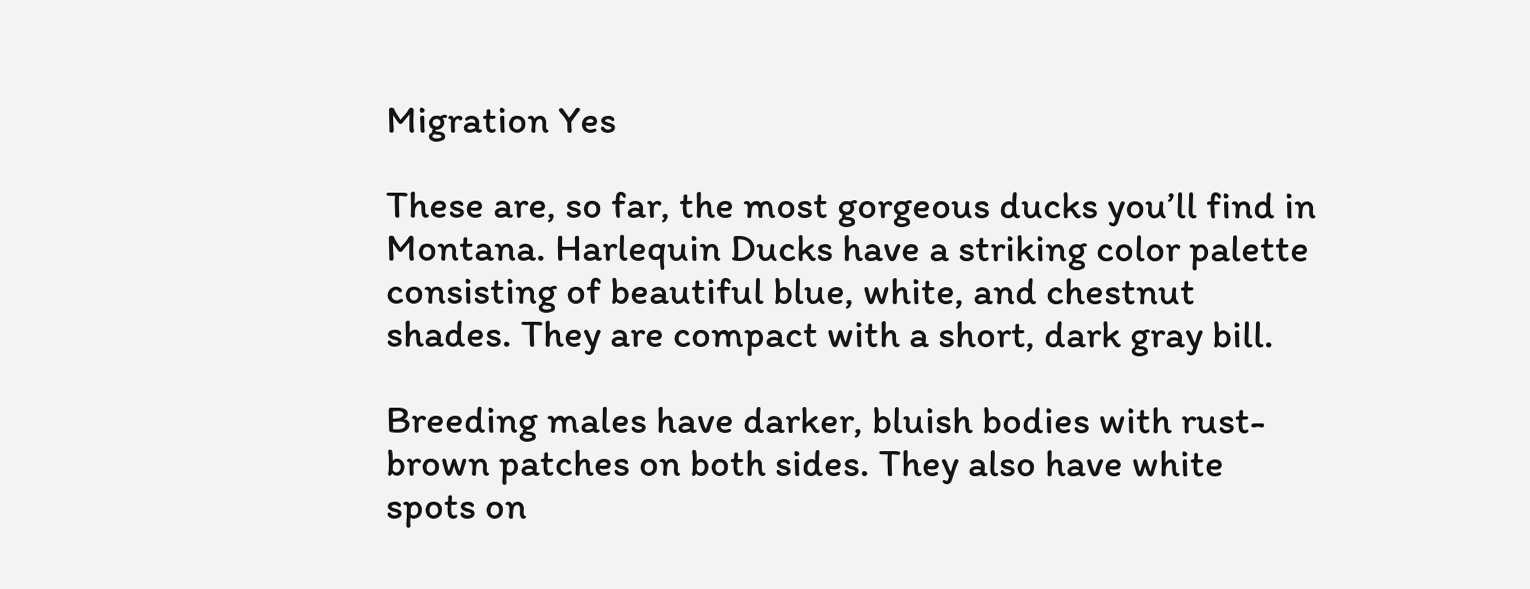Migration Yes

These are, so far, the most gorgeous ducks you’ll find in Montana. Harlequin Ducks have a striking color palette consisting of beautiful blue, white, and chestnut shades. They are compact with a short, dark gray bill.

Breeding males have darker, bluish bodies with rust-brown patches on both sides. They also have white spots on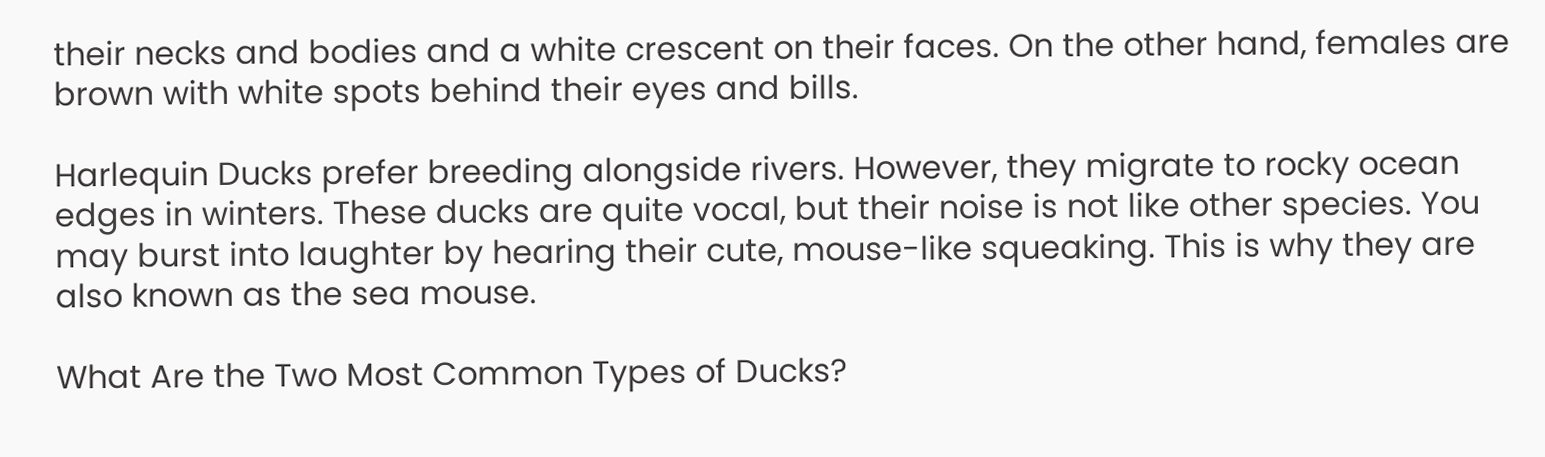their necks and bodies and a white crescent on their faces. On the other hand, females are brown with white spots behind their eyes and bills.

Harlequin Ducks prefer breeding alongside rivers. However, they migrate to rocky ocean edges in winters. These ducks are quite vocal, but their noise is not like other species. You may burst into laughter by hearing their cute, mouse-like squeaking. This is why they are also known as the sea mouse.

What Are the Two Most Common Types of Ducks?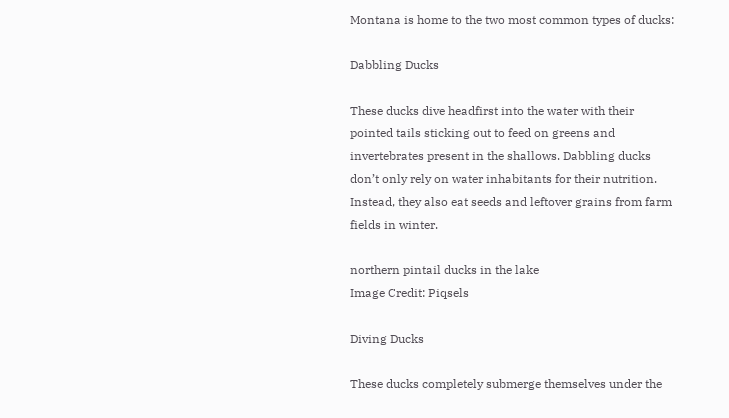Montana is home to the two most common types of ducks:

Dabbling Ducks

These ducks dive headfirst into the water with their pointed tails sticking out to feed on greens and invertebrates present in the shallows. Dabbling ducks don’t only rely on water inhabitants for their nutrition. Instead, they also eat seeds and leftover grains from farm fields in winter.

northern pintail ducks in the lake
Image Credit: Piqsels

Diving Ducks

These ducks completely submerge themselves under the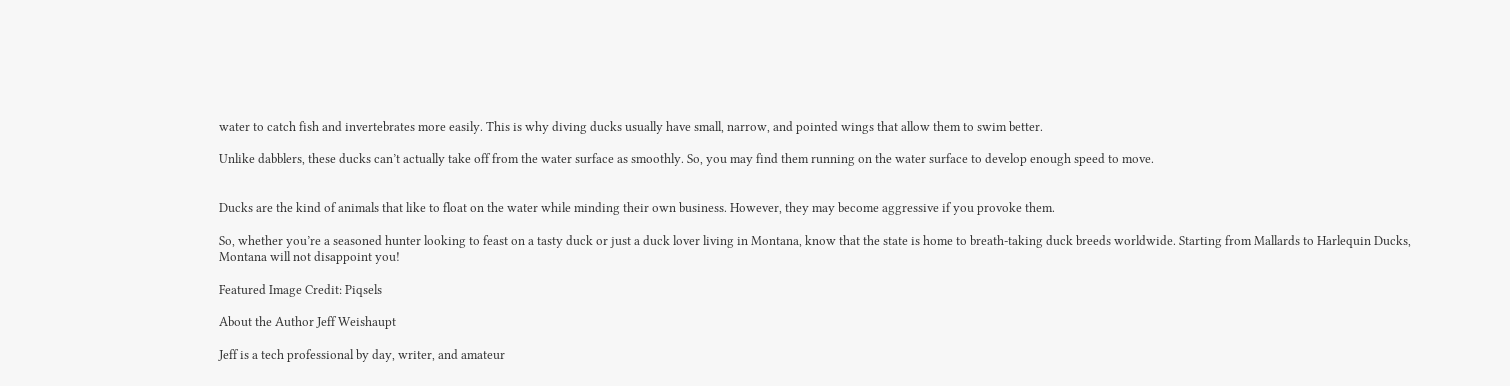water to catch fish and invertebrates more easily. This is why diving ducks usually have small, narrow, and pointed wings that allow them to swim better.

Unlike dabblers, these ducks can’t actually take off from the water surface as smoothly. So, you may find them running on the water surface to develop enough speed to move.


Ducks are the kind of animals that like to float on the water while minding their own business. However, they may become aggressive if you provoke them.

So, whether you’re a seasoned hunter looking to feast on a tasty duck or just a duck lover living in Montana, know that the state is home to breath-taking duck breeds worldwide. Starting from Mallards to Harlequin Ducks, Montana will not disappoint you!

Featured Image Credit: Piqsels

About the Author Jeff Weishaupt

Jeff is a tech professional by day, writer, and amateur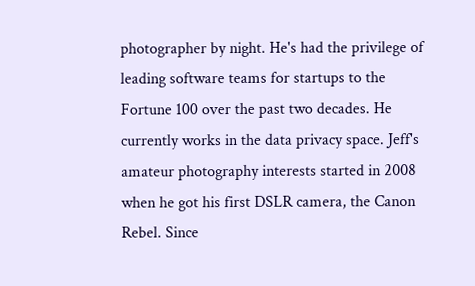photographer by night. He's had the privilege of leading software teams for startups to the Fortune 100 over the past two decades. He currently works in the data privacy space. Jeff's amateur photography interests started in 2008 when he got his first DSLR camera, the Canon Rebel. Since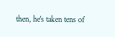then, he's taken tens of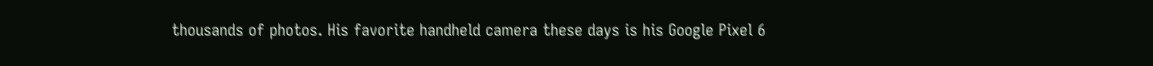thousands of photos. His favorite handheld camera these days is his Google Pixel 6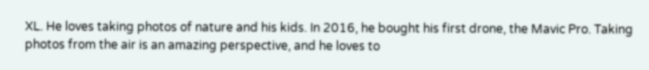XL. He loves taking photos of nature and his kids. In 2016, he bought his first drone, the Mavic Pro. Taking photos from the air is an amazing perspective, and he loves to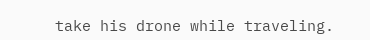take his drone while traveling.